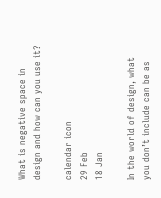What is negative space in design and how can you use it?

calendar icon
29 Feb
18 Jan

In the world of design, what you don’t include can be as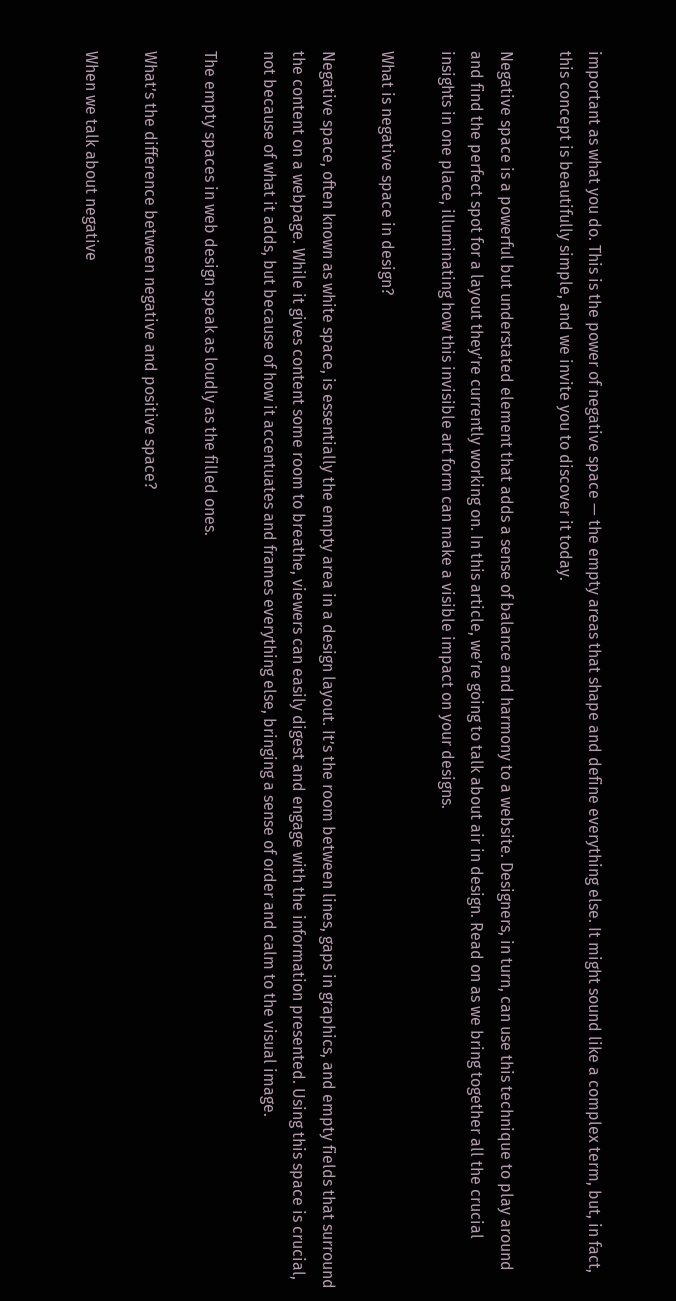important as what you do. This is the power of negative space — the empty areas that shape and define everything else. It might sound like a complex term, but, in fact, this concept is beautifully simple, and we invite you to discover it today.

Negative space is a powerful but understated element that adds a sense of balance and harmony to a website. Designers, in turn, can use this technique to play around and find the perfect spot for a layout they’re currently working on. In this article, we’re going to talk about air in design. Read on as we bring together all the crucial insights in one place, illuminating how this invisible art form can make a visible impact on your designs.

What is negative space in design?

Negative space, often known as white space, is essentially the empty area in a design layout. It’s the room between lines, gaps in graphics, and empty fields that surround the content on a webpage. While it gives content some room to breathe, viewers can easily digest and engage with the information presented. Using this space is crucial, not because of what it adds, but because of how it accentuates and frames everything else, bringing a sense of order and calm to the visual image.

The empty spaces in web design speak as loudly as the filled ones.

What’s the difference between negative and positive space?

When we talk about negative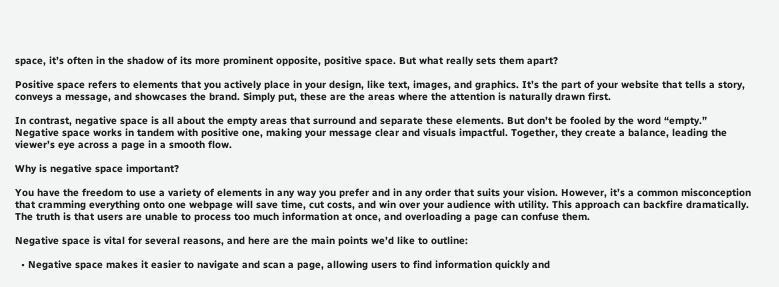space, it’s often in the shadow of its more prominent opposite, positive space. But what really sets them apart?

Positive space refers to elements that you actively place in your design, like text, images, and graphics. It’s the part of your website that tells a story, conveys a message, and showcases the brand. Simply put, these are the areas where the attention is naturally drawn first.

In contrast, negative space is all about the empty areas that surround and separate these elements. But don’t be fooled by the word “empty.” Negative space works in tandem with positive one, making your message clear and visuals impactful. Together, they create a balance, leading the viewer’s eye across a page in a smooth flow.

Why is negative space important?

You have the freedom to use a variety of elements in any way you prefer and in any order that suits your vision. However, it’s a common misconception that cramming everything onto one webpage will save time, cut costs, and win over your audience with utility. This approach can backfire dramatically. The truth is that users are unable to process too much information at once, and overloading a page can confuse them.

Negative space is vital for several reasons, and here are the main points we’d like to outline:

  • Negative space makes it easier to navigate and scan a page, allowing users to find information quickly and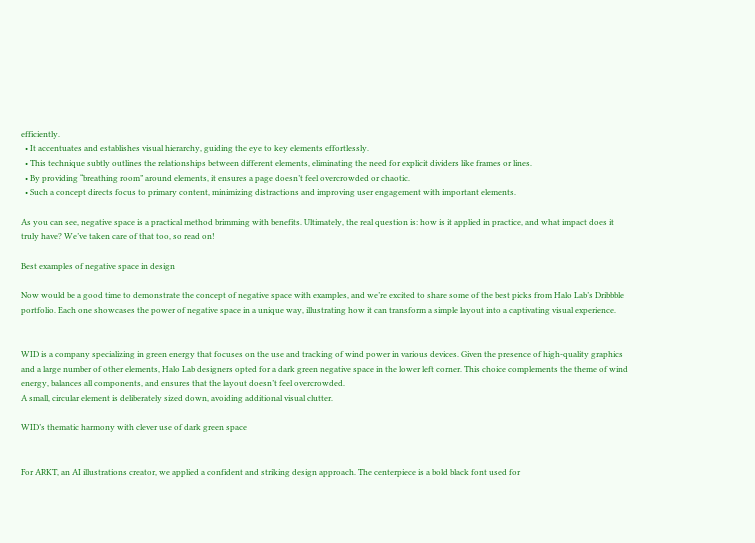efficiently.
  • It accentuates and establishes visual hierarchy, guiding the eye to key elements effortlessly.
  • This technique subtly outlines the relationships between different elements, eliminating the need for explicit dividers like frames or lines.
  • By providing “breathing room” around elements, it ensures a page doesn’t feel overcrowded or chaotic.
  • Such a concept directs focus to primary content, minimizing distractions and improving user engagement with important elements.

As you can see, negative space is a practical method brimming with benefits. Ultimately, the real question is: how is it applied in practice, and what impact does it truly have? We’ve taken care of that too, so read on!

Best examples of negative space in design

Now would be a good time to demonstrate the concept of negative space with examples, and we’re excited to share some of the best picks from Halo Lab’s Dribbble portfolio. Each one showcases the power of negative space in a unique way, illustrating how it can transform a simple layout into a captivating visual experience.


WID is a company specializing in green energy that focuses on the use and tracking of wind power in various devices. Given the presence of high-quality graphics and a large number of other elements, Halo Lab designers opted for a dark green negative space in the lower left corner. This choice complements the theme of wind energy, balances all components, and ensures that the layout doesn’t feel overcrowded.
A small, circular element is deliberately sized down, avoiding additional visual clutter.

WID’s thematic harmony with clever use of dark green space


For ARKT, an AI illustrations creator, we applied a confident and striking design approach. The centerpiece is a bold black font used for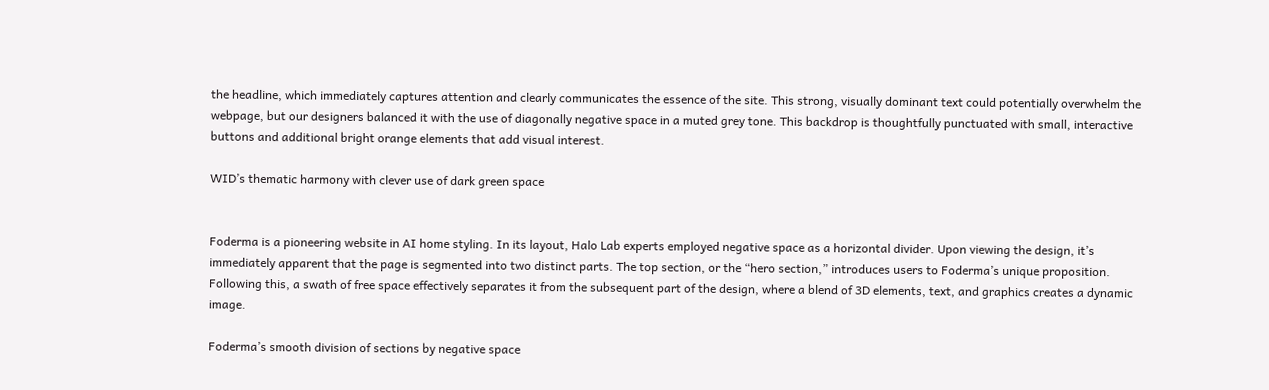the headline, which immediately captures attention and clearly communicates the essence of the site. This strong, visually dominant text could potentially overwhelm the webpage, but our designers balanced it with the use of diagonally negative space in a muted grey tone. This backdrop is thoughtfully punctuated with small, interactive buttons and additional bright orange elements that add visual interest.

WID’s thematic harmony with clever use of dark green space


Foderma is a pioneering website in AI home styling. In its layout, Halo Lab experts employed negative space as a horizontal divider. Upon viewing the design, it’s immediately apparent that the page is segmented into two distinct parts. The top section, or the “hero section,” introduces users to Foderma’s unique proposition. Following this, a swath of free space effectively separates it from the subsequent part of the design, where a blend of 3D elements, text, and graphics creates a dynamic image.

Foderma’s smooth division of sections by negative space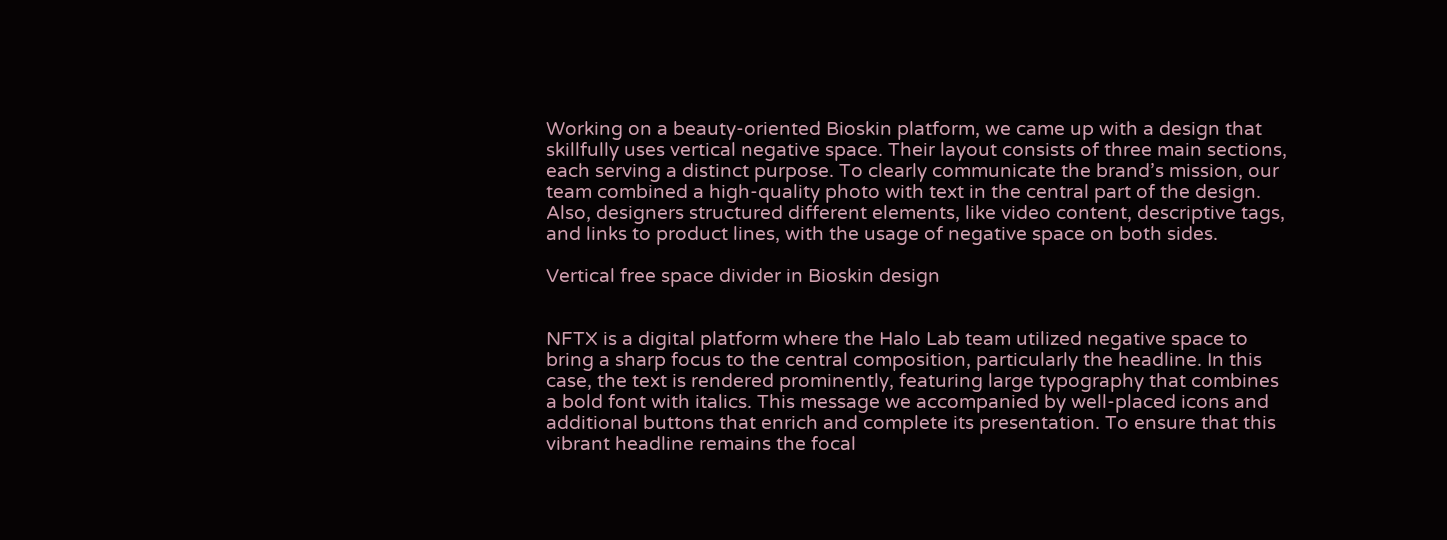Working on a beauty-oriented Bioskin platform, we came up with a design that skillfully uses vertical negative space. Their layout consists of three main sections, each serving a distinct purpose. To clearly communicate the brand’s mission, our team combined a high-quality photo with text in the central part of the design. Also, designers structured different elements, like video content, descriptive tags, and links to product lines, with the usage of negative space on both sides.

Vertical free space divider in Bioskin design


NFTX is a digital platform where the Halo Lab team utilized negative space to bring a sharp focus to the central composition, particularly the headline. In this case, the text is rendered prominently, featuring large typography that combines a bold font with italics. This message we accompanied by well-placed icons and additional buttons that enrich and complete its presentation. To ensure that this vibrant headline remains the focal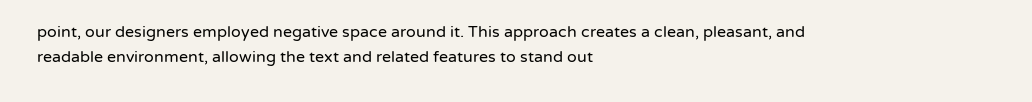point, our designers employed negative space around it. This approach creates a clean, pleasant, and readable environment, allowing the text and related features to stand out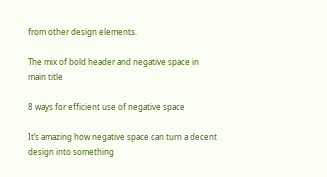from other design elements.

The mix of bold header and negative space in main title

8 ways for efficient use of negative space

It’s amazing how negative space can turn a decent design into something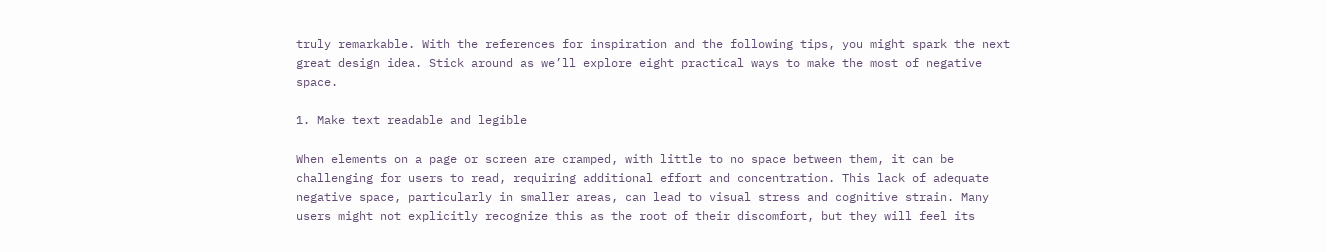truly remarkable. With the references for inspiration and the following tips, you might spark the next great design idea. Stick around as we’ll explore eight practical ways to make the most of negative space.

1. Make text readable and legible

When elements on a page or screen are cramped, with little to no space between them, it can be challenging for users to read, requiring additional effort and concentration. This lack of adequate negative space, particularly in smaller areas, can lead to visual stress and cognitive strain. Many users might not explicitly recognize this as the root of their discomfort, but they will feel its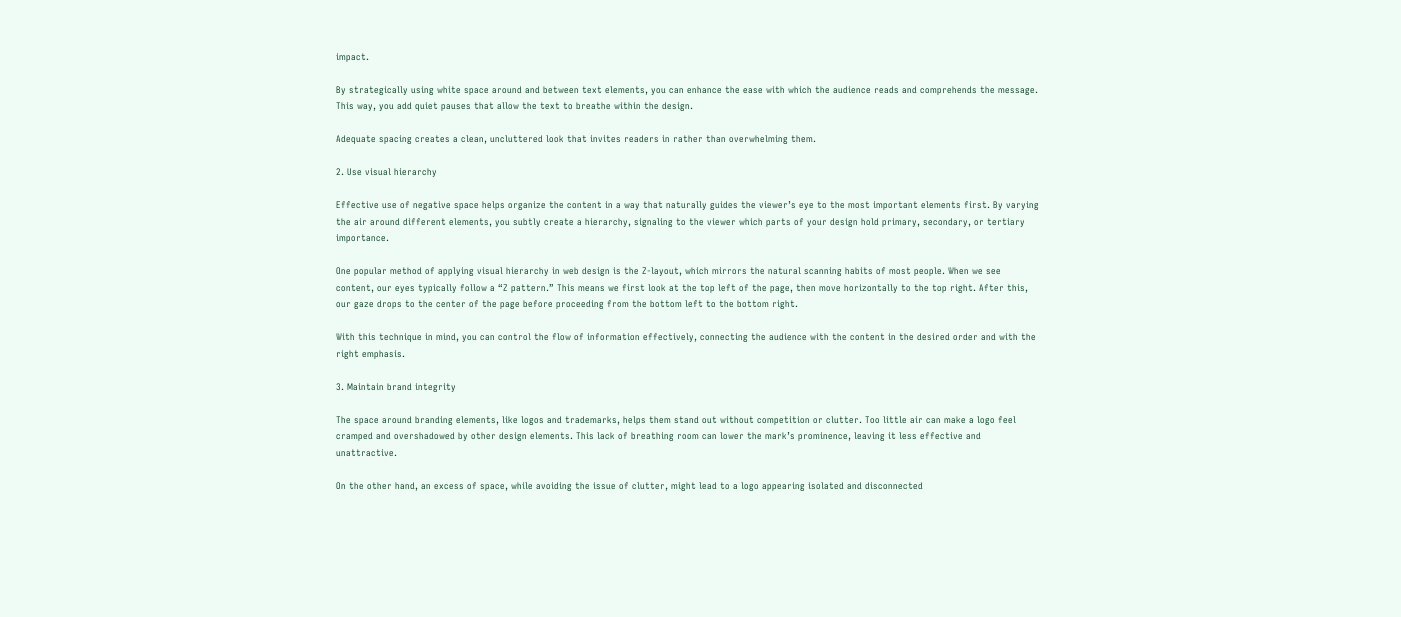impact.

By strategically using white space around and between text elements, you can enhance the ease with which the audience reads and comprehends the message. This way, you add quiet pauses that allow the text to breathe within the design.

Adequate spacing creates a clean, uncluttered look that invites readers in rather than overwhelming them.

2. Use visual hierarchy

Effective use of negative space helps organize the content in a way that naturally guides the viewer’s eye to the most important elements first. By varying the air around different elements, you subtly create a hierarchy, signaling to the viewer which parts of your design hold primary, secondary, or tertiary importance.

One popular method of applying visual hierarchy in web design is the Z-layout, which mirrors the natural scanning habits of most people. When we see content, our eyes typically follow a “Z pattern.” This means we first look at the top left of the page, then move horizontally to the top right. After this, our gaze drops to the center of the page before proceeding from the bottom left to the bottom right.

With this technique in mind, you can control the flow of information effectively, connecting the audience with the content in the desired order and with the right emphasis.

3. Maintain brand integrity

The space around branding elements, like logos and trademarks, helps them stand out without competition or clutter. Too little air can make a logo feel cramped and overshadowed by other design elements. This lack of breathing room can lower the mark’s prominence, leaving it less effective and unattractive.

On the other hand, an excess of space, while avoiding the issue of clutter, might lead to a logo appearing isolated and disconnected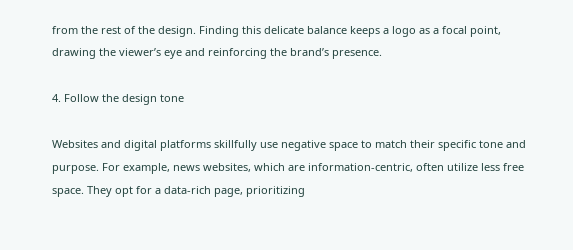from the rest of the design. Finding this delicate balance keeps a logo as a focal point, drawing the viewer’s eye and reinforcing the brand’s presence.

4. Follow the design tone

Websites and digital platforms skillfully use negative space to match their specific tone and purpose. For example, news websites, which are information-centric, often utilize less free space. They opt for a data-rich page, prioritizing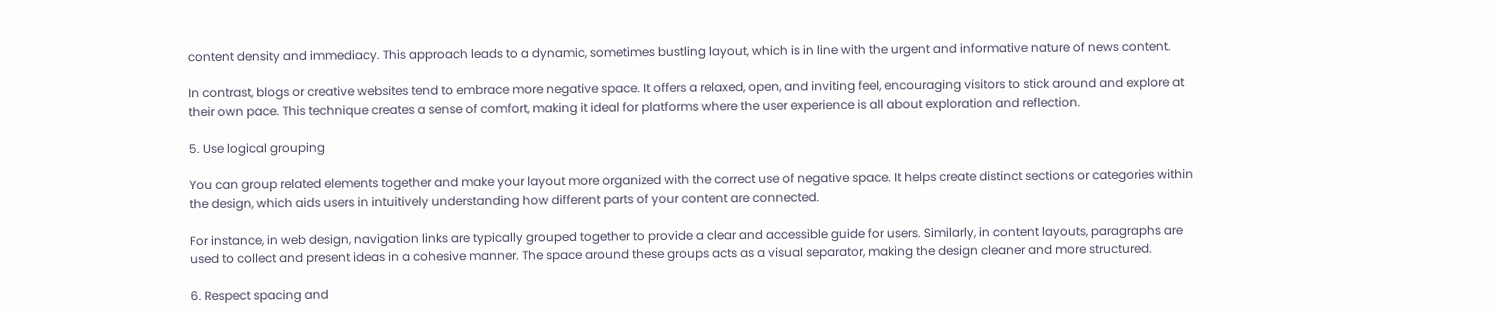content density and immediacy. This approach leads to a dynamic, sometimes bustling layout, which is in line with the urgent and informative nature of news content.

In contrast, blogs or creative websites tend to embrace more negative space. It offers a relaxed, open, and inviting feel, encouraging visitors to stick around and explore at their own pace. This technique creates a sense of comfort, making it ideal for platforms where the user experience is all about exploration and reflection.

5. Use logical grouping

You can group related elements together and make your layout more organized with the correct use of negative space. It helps create distinct sections or categories within the design, which aids users in intuitively understanding how different parts of your content are connected.

For instance, in web design, navigation links are typically grouped together to provide a clear and accessible guide for users. Similarly, in content layouts, paragraphs are used to collect and present ideas in a cohesive manner. The space around these groups acts as a visual separator, making the design cleaner and more structured.

6. Respect spacing and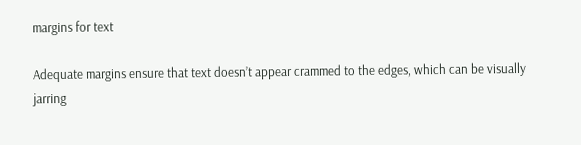margins for text

Adequate margins ensure that text doesn’t appear crammed to the edges, which can be visually jarring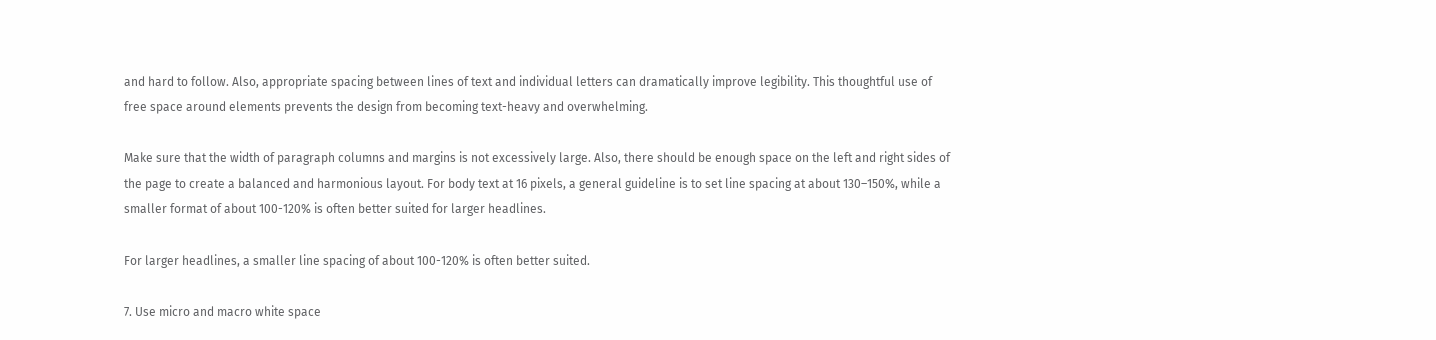and hard to follow. Also, appropriate spacing between lines of text and individual letters can dramatically improve legibility. This thoughtful use of free space around elements prevents the design from becoming text-heavy and overwhelming.

Make sure that the width of paragraph columns and margins is not excessively large. Also, there should be enough space on the left and right sides of the page to create a balanced and harmonious layout. For body text at 16 pixels, a general guideline is to set line spacing at about 130–150%, while a smaller format of about 100-120% is often better suited for larger headlines.

For larger headlines, a smaller line spacing of about 100-120% is often better suited.

7. Use micro and macro white space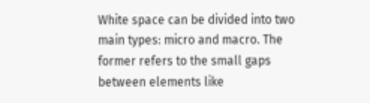White space can be divided into two main types: micro and macro. The former refers to the small gaps between elements like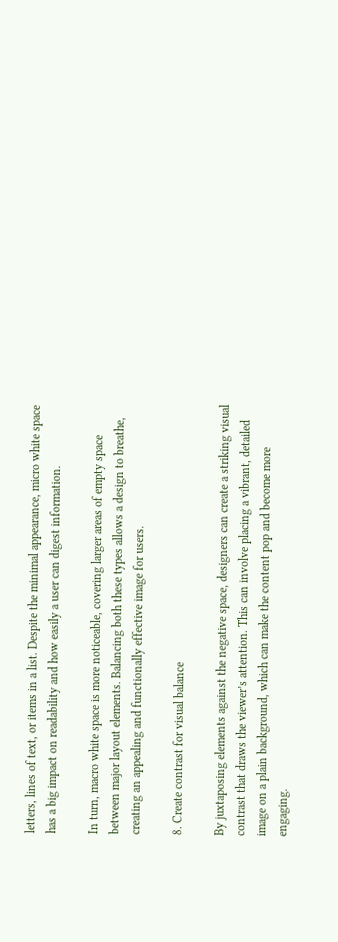letters, lines of text, or items in a list. Despite the minimal appearance, micro white space has a big impact on readability and how easily a user can digest information.

In turn, macro white space is more noticeable, covering larger areas of empty space between major layout elements. Balancing both these types allows a design to breathe, creating an appealing and functionally effective image for users.

8. Create contrast for visual balance

By juxtaposing elements against the negative space, designers can create a striking visual contrast that draws the viewer’s attention. This can involve placing a vibrant, detailed image on a plain background, which can make the content pop and become more engaging.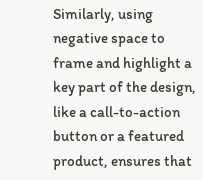Similarly, using negative space to frame and highlight a key part of the design, like a call-to-action button or a featured product, ensures that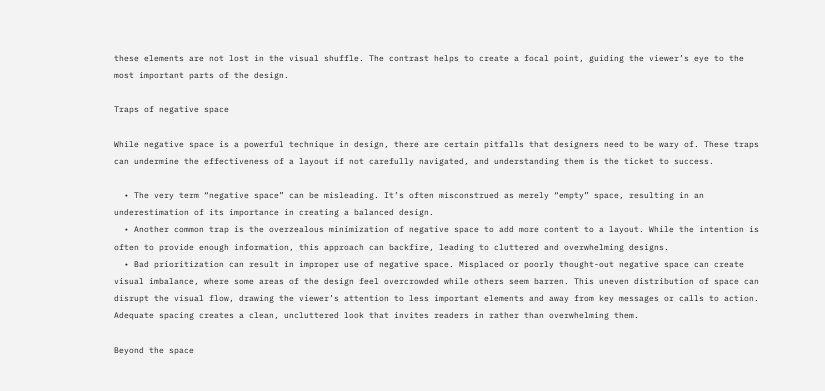these elements are not lost in the visual shuffle. The contrast helps to create a focal point, guiding the viewer’s eye to the most important parts of the design.

Traps of negative space

While negative space is a powerful technique in design, there are certain pitfalls that designers need to be wary of. These traps can undermine the effectiveness of a layout if not carefully navigated, and understanding them is the ticket to success.

  • The very term “negative space” can be misleading. It’s often misconstrued as merely “empty” space, resulting in an underestimation of its importance in creating a balanced design.
  • Another common trap is the overzealous minimization of negative space to add more content to a layout. While the intention is often to provide enough information, this approach can backfire, leading to cluttered and overwhelming designs.
  • Bad prioritization can result in improper use of negative space. Misplaced or poorly thought-out negative space can create visual imbalance, where some areas of the design feel overcrowded while others seem barren. This uneven distribution of space can disrupt the visual flow, drawing the viewer’s attention to less important elements and away from key messages or calls to action.
Adequate spacing creates a clean, uncluttered look that invites readers in rather than overwhelming them.

Beyond the space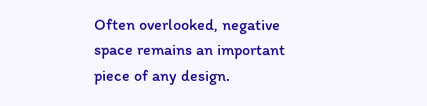Often overlooked, negative space remains an important piece of any design.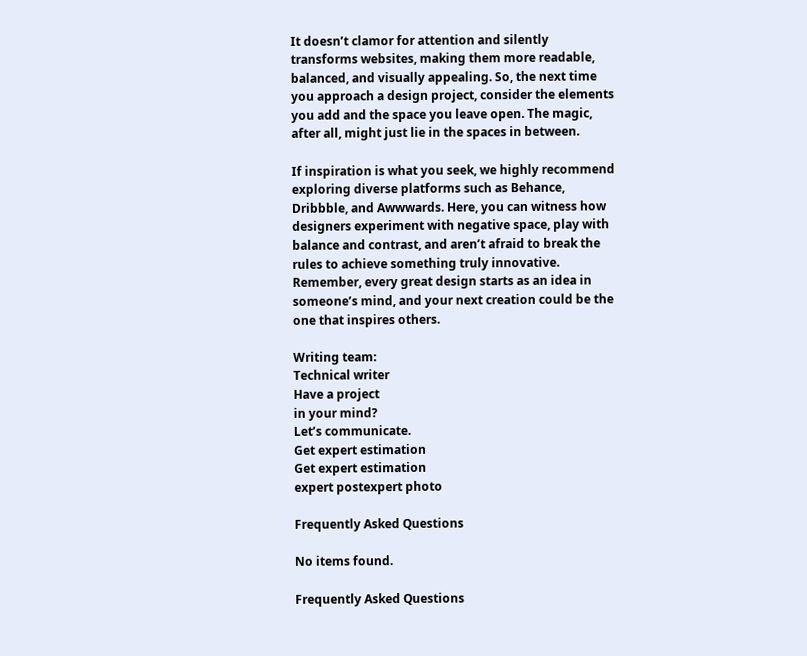It doesn’t clamor for attention and silently transforms websites, making them more readable, balanced, and visually appealing. So, the next time you approach a design project, consider the elements you add and the space you leave open. The magic, after all, might just lie in the spaces in between.

If inspiration is what you seek, we highly recommend exploring diverse platforms such as Behance, Dribbble, and Awwwards. Here, you can witness how designers experiment with negative space, play with balance and contrast, and aren’t afraid to break the rules to achieve something truly innovative. Remember, every great design starts as an idea in someone’s mind, and your next creation could be the one that inspires others.

Writing team:
Technical writer
Have a project
in your mind?
Let’s communicate.
Get expert estimation
Get expert estimation
expert postexpert photo

Frequently Asked Questions

No items found.

Frequently Asked Questions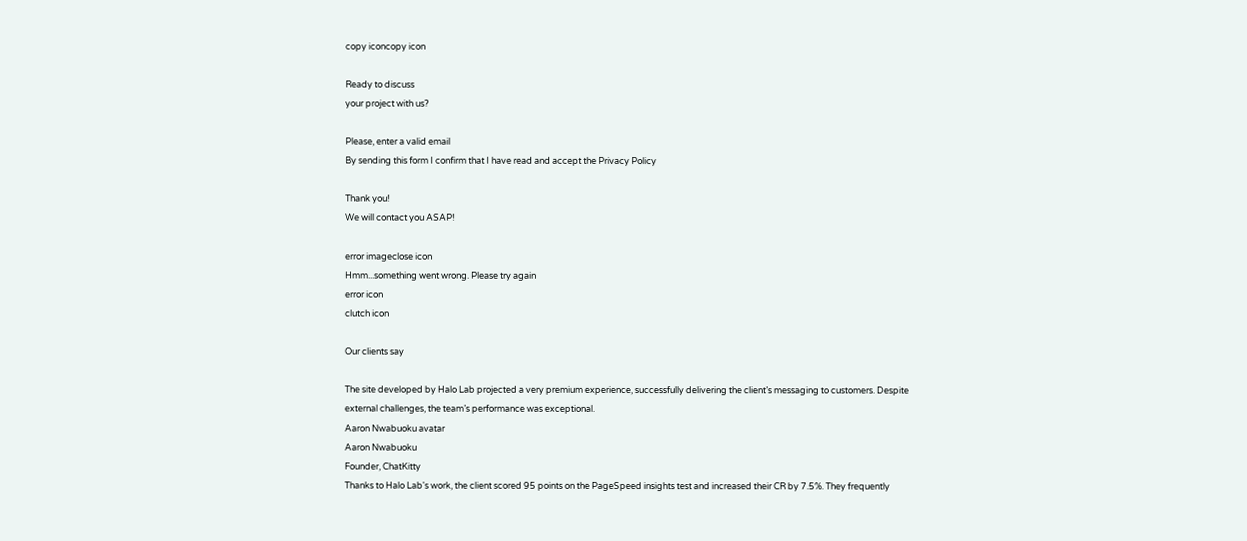copy iconcopy icon

Ready to discuss
your project with us?

Please, enter a valid email
By sending this form I confirm that I have read and accept the Privacy Policy

Thank you!
We will contact you ASAP!

error imageclose icon
Hmm...something went wrong. Please try again
error icon
clutch icon

Our clients say

The site developed by Halo Lab projected a very premium experience, successfully delivering the client’s messaging to customers. Despite external challenges, the team’s performance was exceptional.
Aaron Nwabuoku avatar
Aaron Nwabuoku
Founder, ChatKitty
Thanks to Halo Lab's work, the client scored 95 points on the PageSpeed insights test and increased their CR by 7.5%. They frequently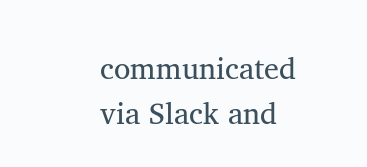communicated via Slack and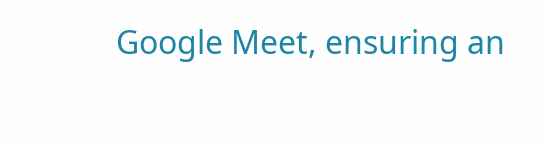Google Meet, ensuring an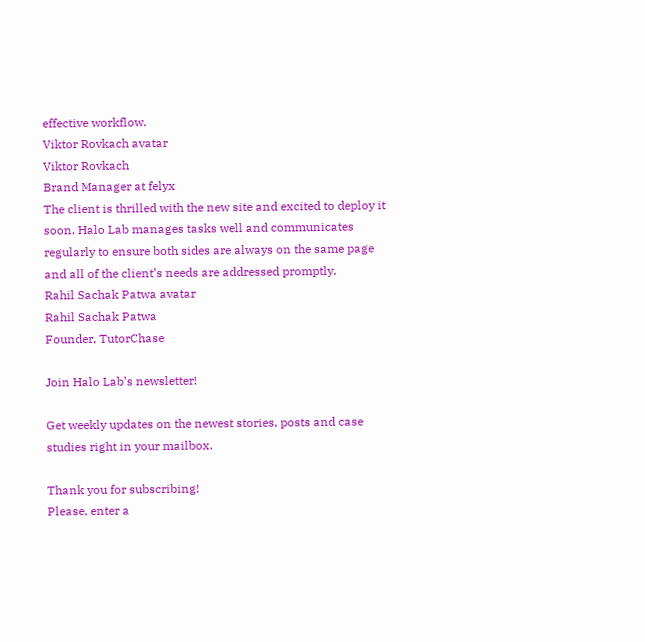effective workflow.
Viktor Rovkach avatar
Viktor Rovkach
Brand Manager at felyx
The client is thrilled with the new site and excited to deploy it soon. Halo Lab manages tasks well and communicates regularly to ensure both sides are always on the same page and all of the client’s needs are addressed promptly.
Rahil Sachak Patwa avatar
Rahil Sachak Patwa
Founder, TutorChase

Join Halo Lab’s newsletter!

Get weekly updates on the newest stories, posts and case studies right in your mailbox.

Thank you for subscribing!
Please, enter a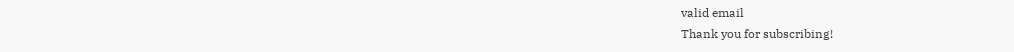valid email
Thank you for subscribing!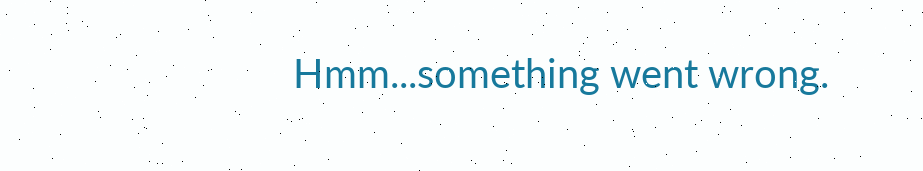Hmm...something went wrong.